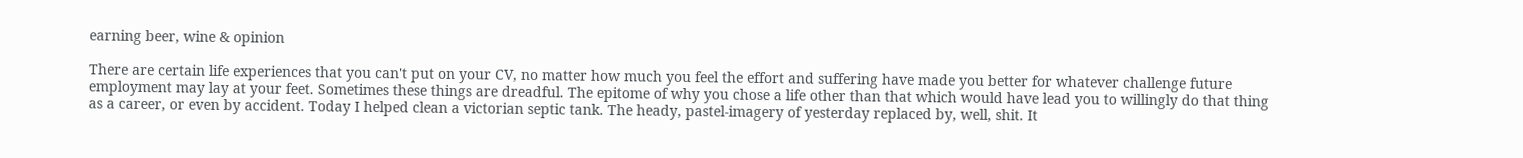earning beer, wine & opinion

There are certain life experiences that you can't put on your CV, no matter how much you feel the effort and suffering have made you better for whatever challenge future employment may lay at your feet. Sometimes these things are dreadful. The epitome of why you chose a life other than that which would have lead you to willingly do that thing as a career, or even by accident. Today I helped clean a victorian septic tank. The heady, pastel-imagery of yesterday replaced by, well, shit. It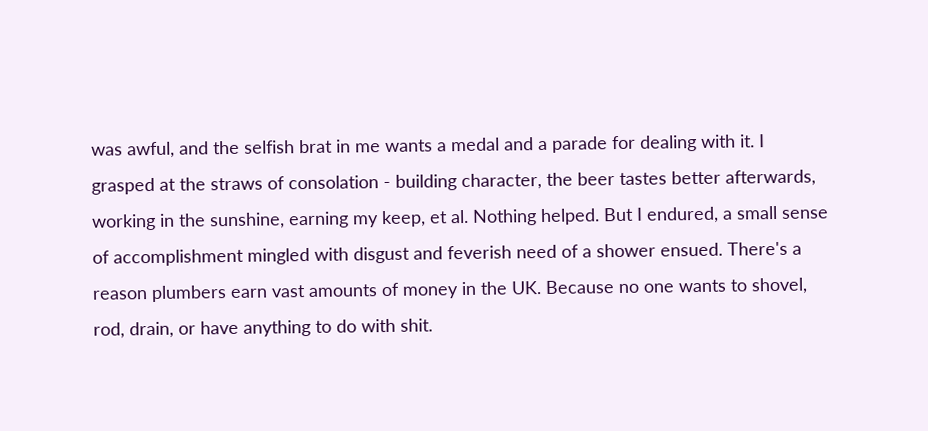was awful, and the selfish brat in me wants a medal and a parade for dealing with it. I grasped at the straws of consolation - building character, the beer tastes better afterwards, working in the sunshine, earning my keep, et al. Nothing helped. But I endured, a small sense of accomplishment mingled with disgust and feverish need of a shower ensued. There's a reason plumbers earn vast amounts of money in the UK. Because no one wants to shovel, rod, drain, or have anything to do with shit.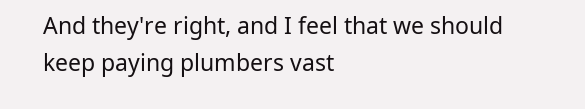And they're right, and I feel that we should keep paying plumbers vast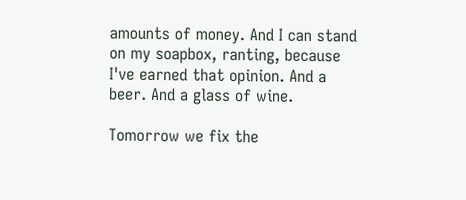amounts of money. And I can stand on my soapbox, ranting, because I've earned that opinion. And a beer. And a glass of wine.

Tomorrow we fix the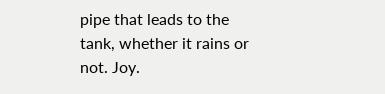pipe that leads to the tank, whether it rains or not. Joy.